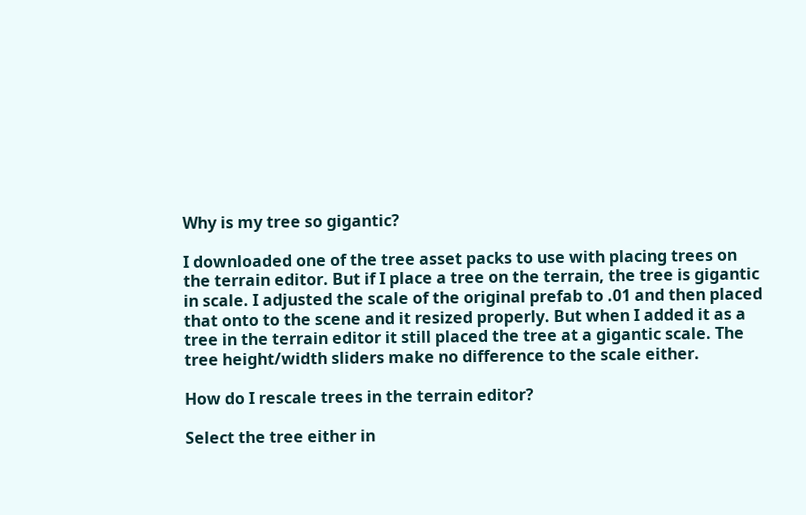Why is my tree so gigantic?

I downloaded one of the tree asset packs to use with placing trees on the terrain editor. But if I place a tree on the terrain, the tree is gigantic in scale. I adjusted the scale of the original prefab to .01 and then placed that onto to the scene and it resized properly. But when I added it as a tree in the terrain editor it still placed the tree at a gigantic scale. The tree height/width sliders make no difference to the scale either.

How do I rescale trees in the terrain editor?

Select the tree either in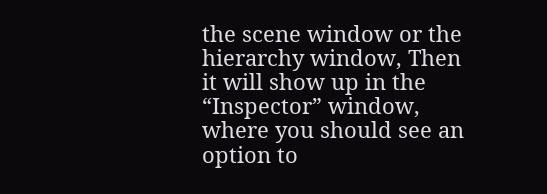the scene window or the hierarchy window, Then it will show up in the “Inspector” window, where you should see an option to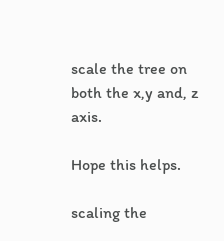scale the tree on both the x,y and, z axis.

Hope this helps.

scaling the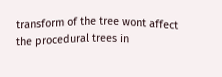transform of the tree wont affect the procedural trees in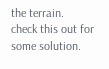the terrain.
check this out for some solution.